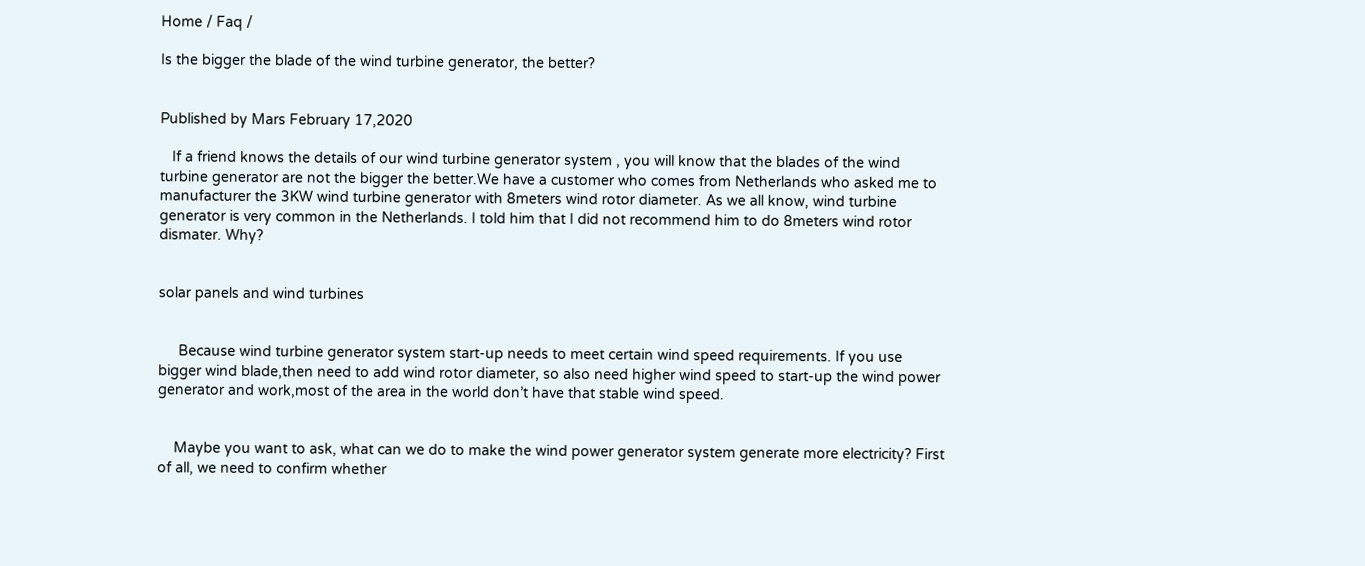Home / Faq /

Is the bigger the blade of the wind turbine generator, the better?


Published by Mars February 17,2020

   If a friend knows the details of our wind turbine generator system , you will know that the blades of the wind turbine generator are not the bigger the better.We have a customer who comes from Netherlands who asked me to manufacturer the 3KW wind turbine generator with 8meters wind rotor diameter. As we all know, wind turbine generator is very common in the Netherlands. I told him that I did not recommend him to do 8meters wind rotor dismater. Why?


solar panels and wind turbines


     Because wind turbine generator system start-up needs to meet certain wind speed requirements. If you use bigger wind blade,then need to add wind rotor diameter, so also need higher wind speed to start-up the wind power generator and work,most of the area in the world don’t have that stable wind speed.


    Maybe you want to ask, what can we do to make the wind power generator system generate more electricity? First of all, we need to confirm whether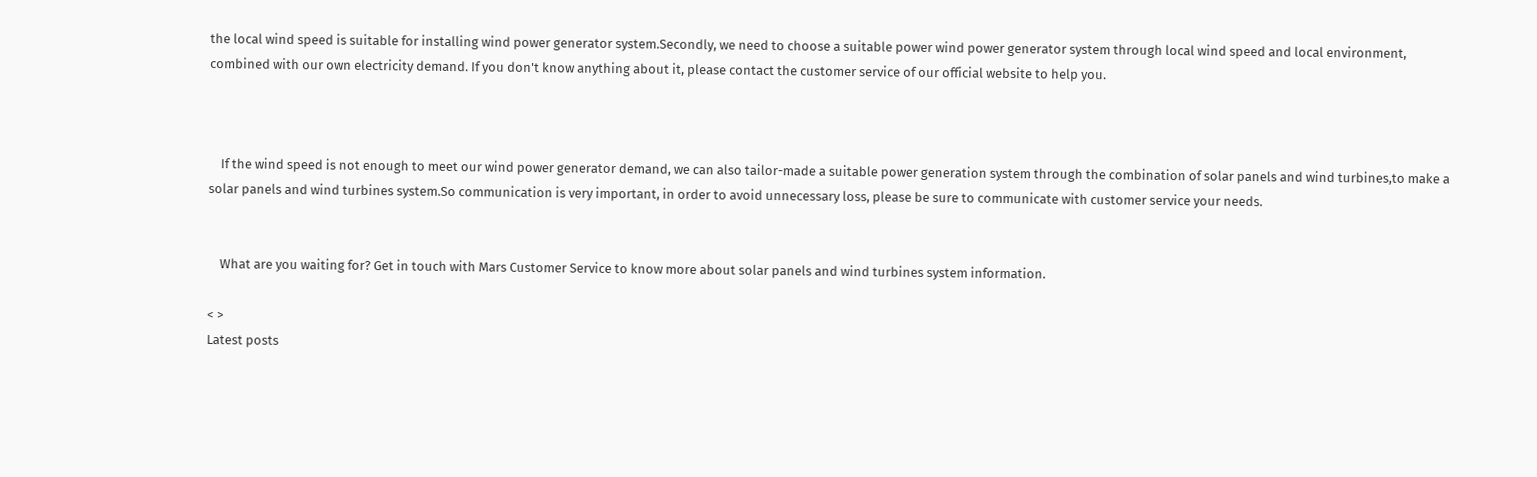the local wind speed is suitable for installing wind power generator system.Secondly, we need to choose a suitable power wind power generator system through local wind speed and local environment, combined with our own electricity demand. If you don't know anything about it, please contact the customer service of our official website to help you.



    If the wind speed is not enough to meet our wind power generator demand, we can also tailor-made a suitable power generation system through the combination of solar panels and wind turbines,to make a solar panels and wind turbines system.So communication is very important, in order to avoid unnecessary loss, please be sure to communicate with customer service your needs.


    What are you waiting for? Get in touch with Mars Customer Service to know more about solar panels and wind turbines system information.

< >
Latest posts